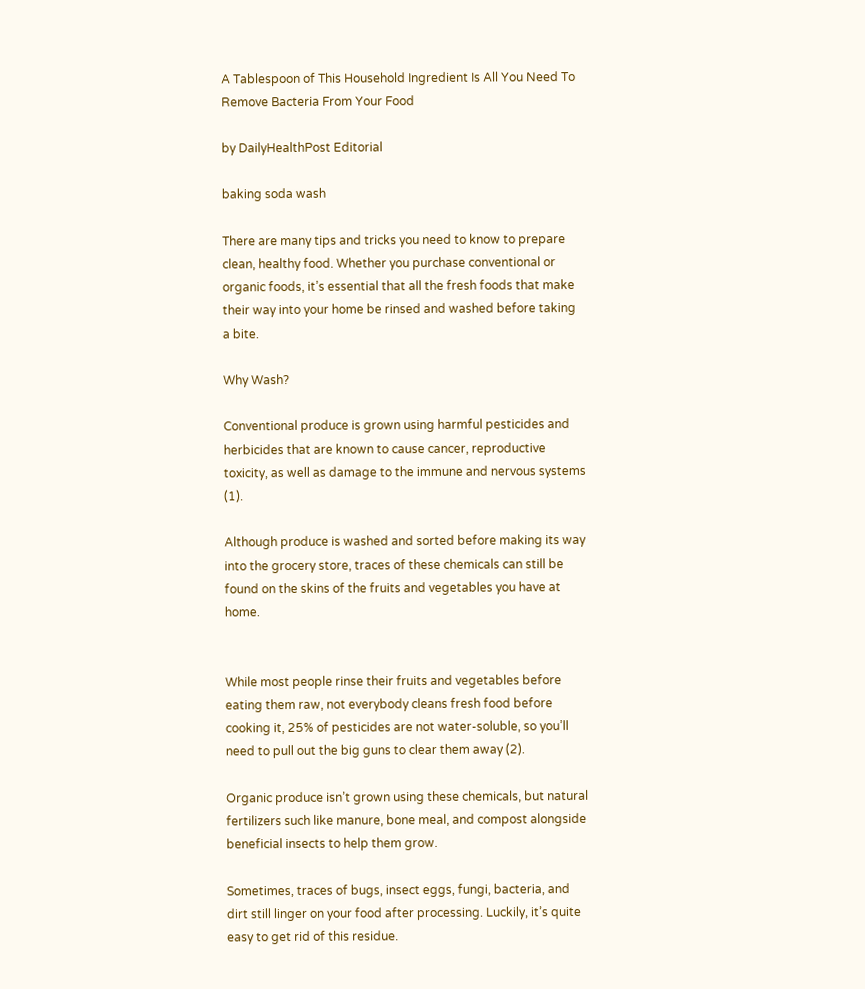A Tablespoon of This Household Ingredient Is All You Need To Remove Bacteria From Your Food

by DailyHealthPost Editorial

baking soda wash

There are many tips and tricks you need to know to prepare clean, healthy food. Whether you purchase conventional or organic foods, it’s essential that all the fresh foods that make their way into your home be rinsed and washed before taking a bite.

Why Wash?

Conventional produce is grown using harmful pesticides and herbicides that are known to cause cancer, reproductive toxicity, as well as damage to the immune and nervous systems (1).

Although produce is washed and sorted before making its way into the grocery store, traces of these chemicals can still be found on the skins of the fruits and vegetables you have at home.


While most people rinse their fruits and vegetables before eating them raw, not everybody cleans fresh food before cooking it, 25% of pesticides are not water-soluble, so you’ll need to pull out the big guns to clear them away (2).

Organic produce isn’t grown using these chemicals, but natural fertilizers such like manure, bone meal, and compost alongside beneficial insects to help them grow.

Sometimes, traces of bugs, insect eggs, fungi, bacteria, and dirt still linger on your food after processing. Luckily, it’s quite easy to get rid of this residue.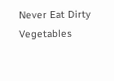Never Eat Dirty Vegetables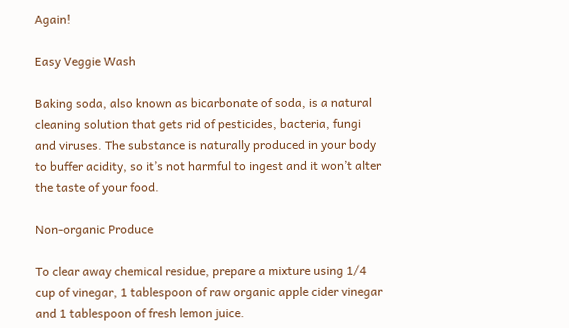Again!

Easy Veggie Wash

Baking soda, also known as bicarbonate of soda, is a natural cleaning solution that gets rid of pesticides, bacteria, fungi and viruses. The substance is naturally produced in your body to buffer acidity, so it’s not harmful to ingest and it won’t alter the taste of your food.

Non-organic Produce

To clear away chemical residue, prepare a mixture using 1/4 cup of vinegar, 1 tablespoon of raw organic apple cider vinegar and 1 tablespoon of fresh lemon juice.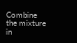Combine the mixture in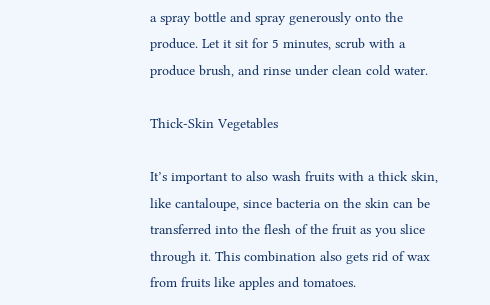a spray bottle and spray generously onto the produce. Let it sit for 5 minutes, scrub with a produce brush, and rinse under clean cold water.

Thick-Skin Vegetables

It’s important to also wash fruits with a thick skin, like cantaloupe, since bacteria on the skin can be transferred into the flesh of the fruit as you slice through it. This combination also gets rid of wax from fruits like apples and tomatoes.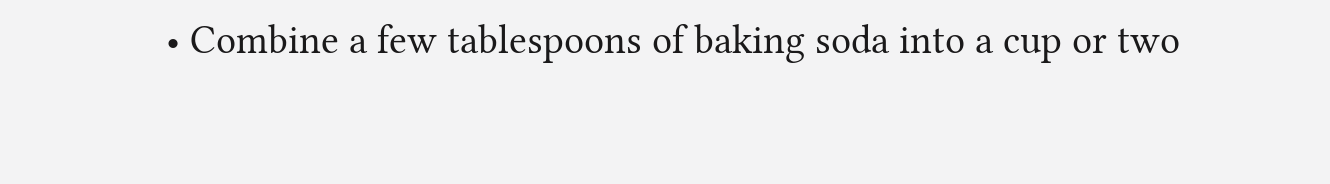• Combine a few tablespoons of baking soda into a cup or two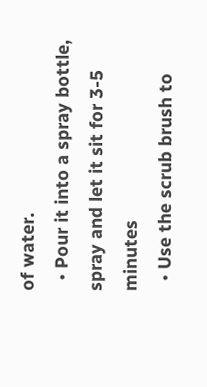of water.
  • Pour it into a spray bottle, spray and let it sit for 3-5 minutes
  • Use the scrub brush to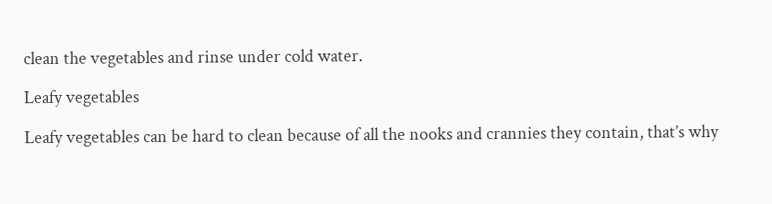clean the vegetables and rinse under cold water.

Leafy vegetables

Leafy vegetables can be hard to clean because of all the nooks and crannies they contain, that’s why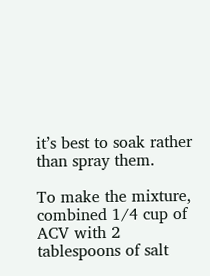it’s best to soak rather than spray them.

To make the mixture, combined 1/4 cup of ACV with 2 tablespoons of salt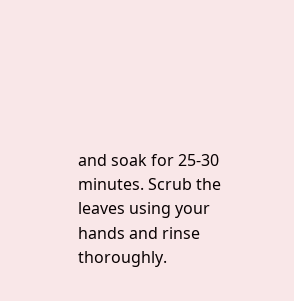and soak for 25-30 minutes. Scrub the leaves using your hands and rinse thoroughly.